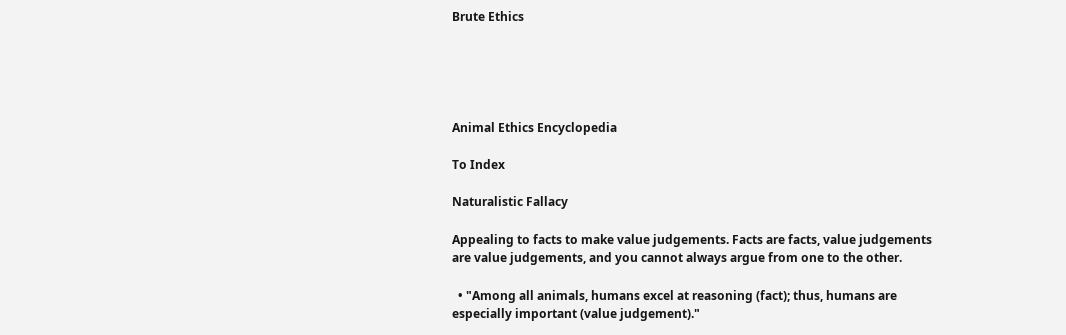Brute Ethics





Animal Ethics Encyclopedia

To Index

Naturalistic Fallacy

Appealing to facts to make value judgements. Facts are facts, value judgements are value judgements, and you cannot always argue from one to the other.

  • "Among all animals, humans excel at reasoning (fact); thus, humans are especially important (value judgement)."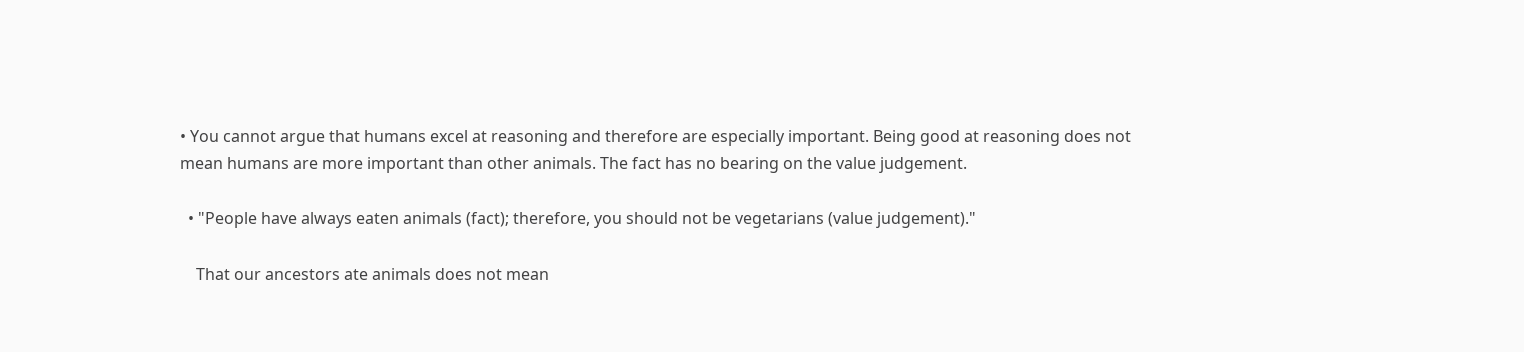• You cannot argue that humans excel at reasoning and therefore are especially important. Being good at reasoning does not mean humans are more important than other animals. The fact has no bearing on the value judgement.

  • "People have always eaten animals (fact); therefore, you should not be vegetarians (value judgement)."

    That our ancestors ate animals does not mean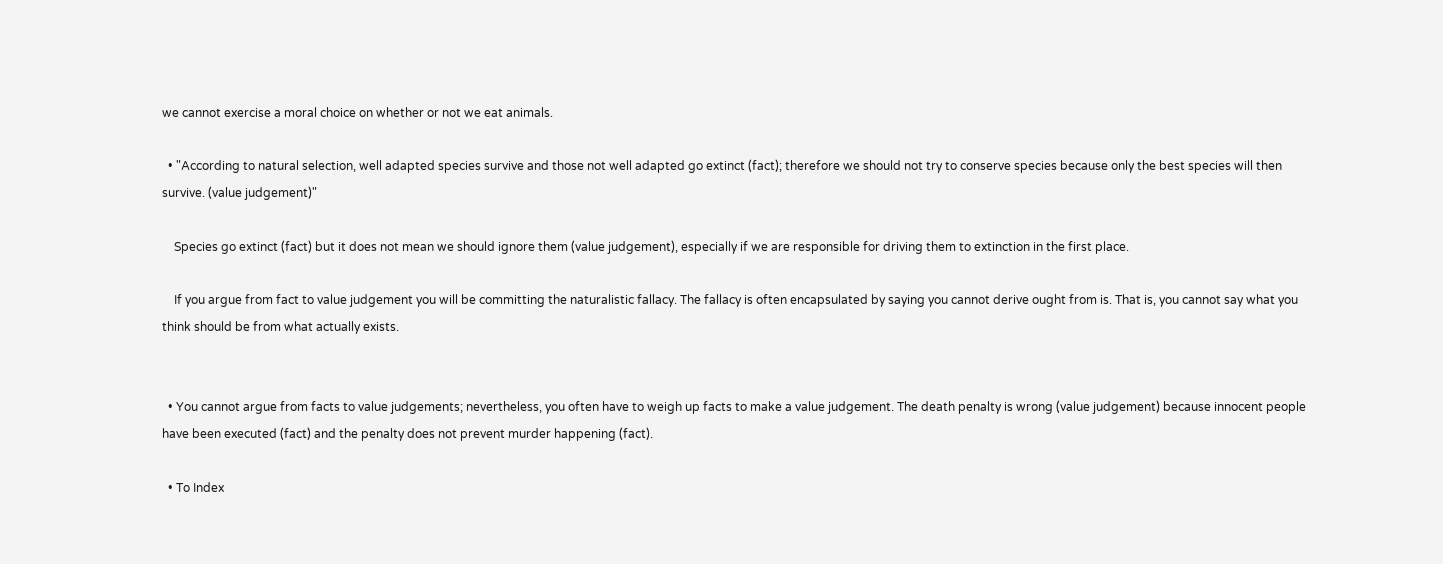we cannot exercise a moral choice on whether or not we eat animals.

  • "According to natural selection, well adapted species survive and those not well adapted go extinct (fact); therefore we should not try to conserve species because only the best species will then survive. (value judgement)"

    Species go extinct (fact) but it does not mean we should ignore them (value judgement), especially if we are responsible for driving them to extinction in the first place.

    If you argue from fact to value judgement you will be committing the naturalistic fallacy. The fallacy is often encapsulated by saying you cannot derive ought from is. That is, you cannot say what you think should be from what actually exists.


  • You cannot argue from facts to value judgements; nevertheless, you often have to weigh up facts to make a value judgement. The death penalty is wrong (value judgement) because innocent people have been executed (fact) and the penalty does not prevent murder happening (fact).

  • To Index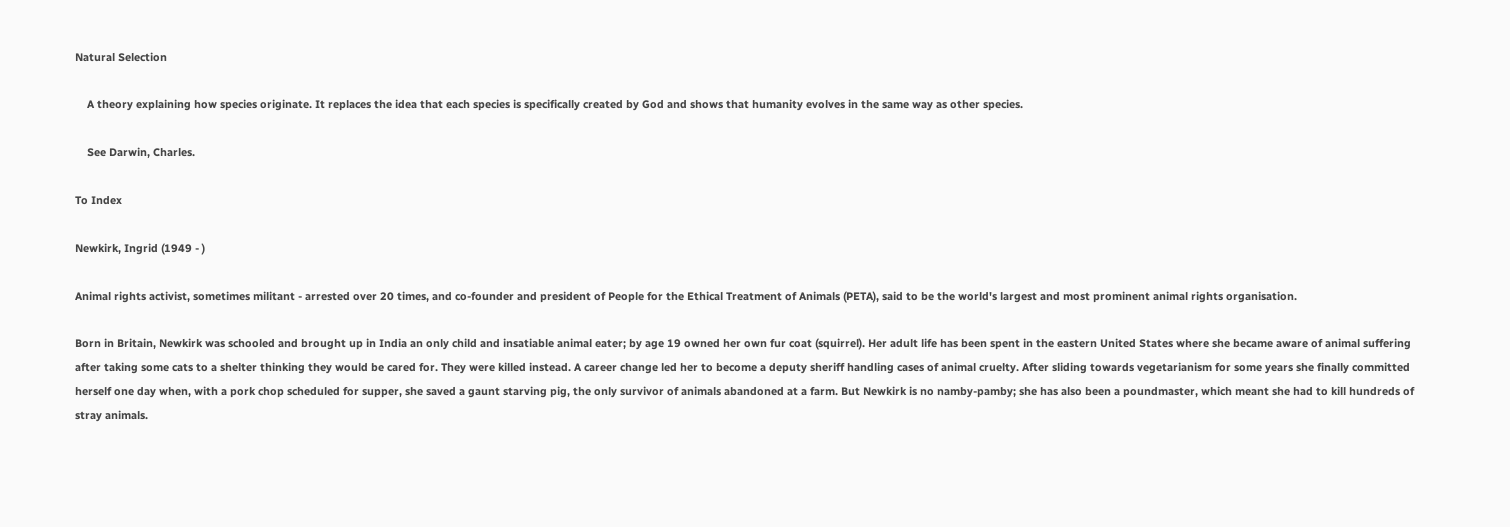Natural Selection

    A theory explaining how species originate. It replaces the idea that each species is specifically created by God and shows that humanity evolves in the same way as other species.

    See Darwin, Charles.

To Index

Newkirk, Ingrid (1949 - )

Animal rights activist, sometimes militant - arrested over 20 times, and co-founder and president of People for the Ethical Treatment of Animals (PETA), said to be the world's largest and most prominent animal rights organisation.

Born in Britain, Newkirk was schooled and brought up in India an only child and insatiable animal eater; by age 19 owned her own fur coat (squirrel). Her adult life has been spent in the eastern United States where she became aware of animal suffering after taking some cats to a shelter thinking they would be cared for. They were killed instead. A career change led her to become a deputy sheriff handling cases of animal cruelty. After sliding towards vegetarianism for some years she finally committed herself one day when, with a pork chop scheduled for supper, she saved a gaunt starving pig, the only survivor of animals abandoned at a farm. But Newkirk is no namby-pamby; she has also been a poundmaster, which meant she had to kill hundreds of stray animals.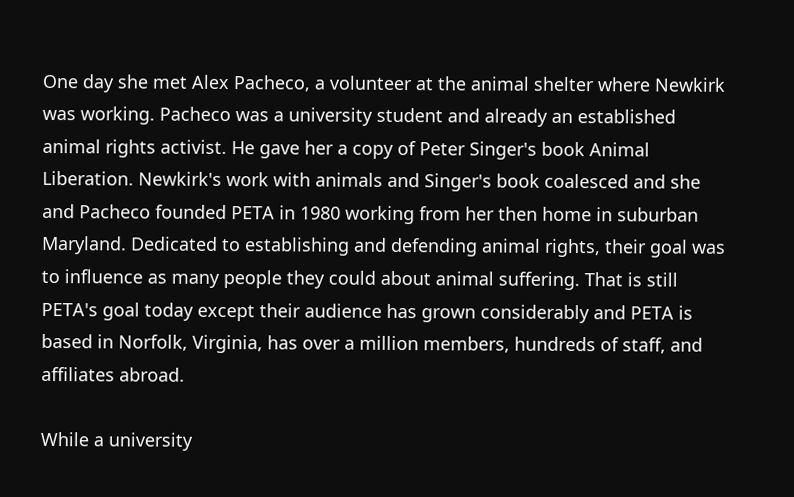One day she met Alex Pacheco, a volunteer at the animal shelter where Newkirk was working. Pacheco was a university student and already an established animal rights activist. He gave her a copy of Peter Singer's book Animal Liberation. Newkirk's work with animals and Singer's book coalesced and she and Pacheco founded PETA in 1980 working from her then home in suburban Maryland. Dedicated to establishing and defending animal rights, their goal was to influence as many people they could about animal suffering. That is still PETA's goal today except their audience has grown considerably and PETA is based in Norfolk, Virginia, has over a million members, hundreds of staff, and affiliates abroad.

While a university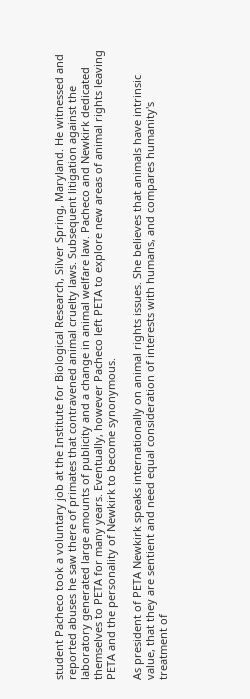student Pacheco took a voluntary job at the Institute for Biological Research, Silver Spring, Maryland. He witnessed and reported abuses he saw there of primates that contravened animal cruelty laws. Subsequent litigation against the laboratory generated large amounts of publicity and a change in animal welfare law. Pacheco and Newkirk dedicated themselves to PETA for many years. Eventually, however Pacheco left PETA to explore new areas of animal rights leaving PETA and the personality of Newkirk to become synonymous.

As president of PETA Newkirk speaks internationally on animal rights issues. She believes that animals have intrinsic value, that they are sentient and need equal consideration of interests with humans, and compares humanity's treatment of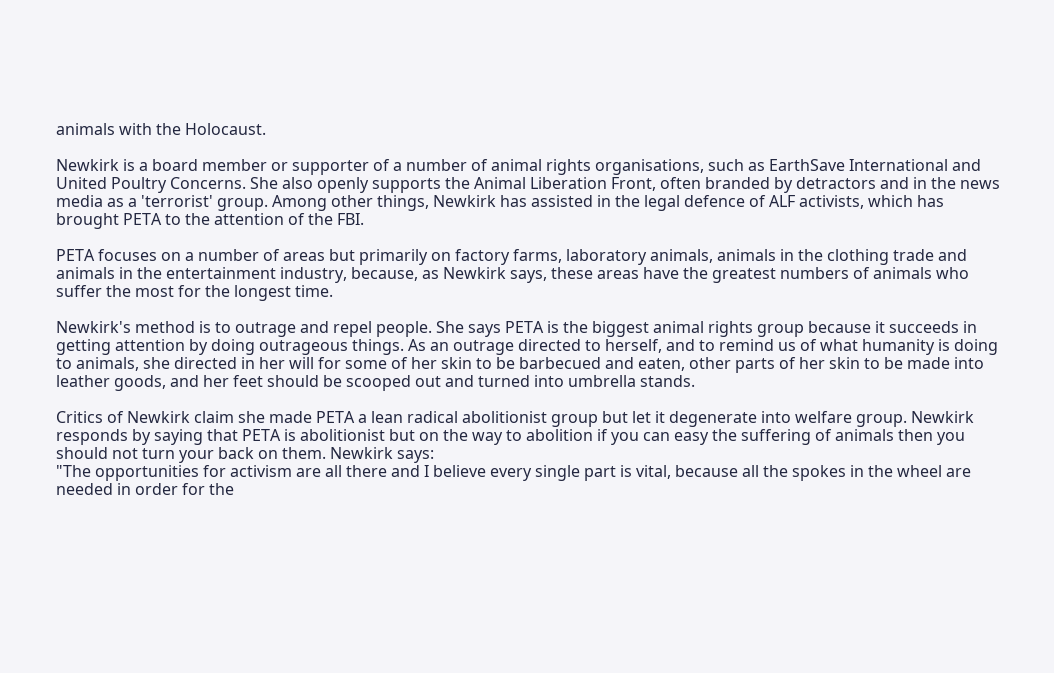animals with the Holocaust.

Newkirk is a board member or supporter of a number of animal rights organisations, such as EarthSave International and United Poultry Concerns. She also openly supports the Animal Liberation Front, often branded by detractors and in the news media as a 'terrorist' group. Among other things, Newkirk has assisted in the legal defence of ALF activists, which has brought PETA to the attention of the FBI.

PETA focuses on a number of areas but primarily on factory farms, laboratory animals, animals in the clothing trade and animals in the entertainment industry, because, as Newkirk says, these areas have the greatest numbers of animals who suffer the most for the longest time.

Newkirk's method is to outrage and repel people. She says PETA is the biggest animal rights group because it succeeds in getting attention by doing outrageous things. As an outrage directed to herself, and to remind us of what humanity is doing to animals, she directed in her will for some of her skin to be barbecued and eaten, other parts of her skin to be made into leather goods, and her feet should be scooped out and turned into umbrella stands.

Critics of Newkirk claim she made PETA a lean radical abolitionist group but let it degenerate into welfare group. Newkirk responds by saying that PETA is abolitionist but on the way to abolition if you can easy the suffering of animals then you should not turn your back on them. Newkirk says:
"The opportunities for activism are all there and I believe every single part is vital, because all the spokes in the wheel are needed in order for the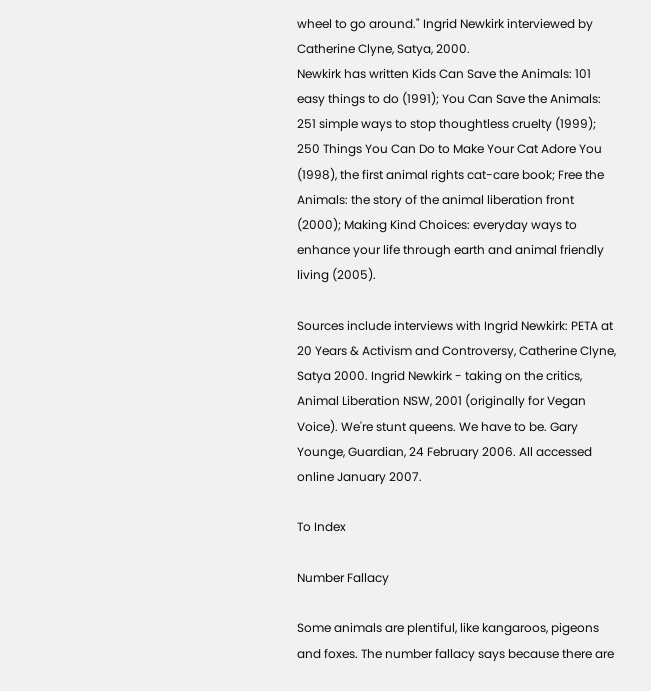wheel to go around." Ingrid Newkirk interviewed by Catherine Clyne, Satya, 2000.
Newkirk has written Kids Can Save the Animals: 101 easy things to do (1991); You Can Save the Animals: 251 simple ways to stop thoughtless cruelty (1999); 250 Things You Can Do to Make Your Cat Adore You (1998), the first animal rights cat-care book; Free the Animals: the story of the animal liberation front (2000); Making Kind Choices: everyday ways to enhance your life through earth and animal friendly living (2005).

Sources include interviews with Ingrid Newkirk: PETA at 20 Years & Activism and Controversy, Catherine Clyne, Satya 2000. Ingrid Newkirk - taking on the critics, Animal Liberation NSW, 2001 (originally for Vegan Voice). We're stunt queens. We have to be. Gary Younge, Guardian, 24 February 2006. All accessed online January 2007.

To Index

Number Fallacy

Some animals are plentiful, like kangaroos, pigeons and foxes. The number fallacy says because there are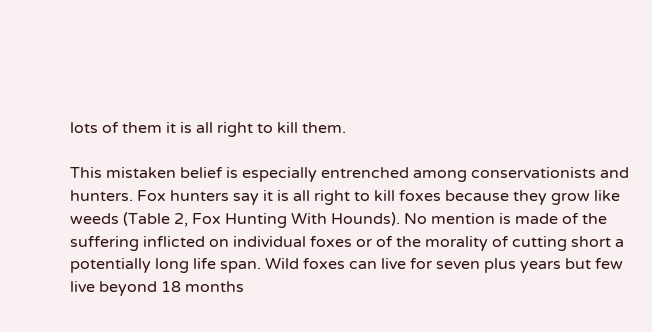lots of them it is all right to kill them.

This mistaken belief is especially entrenched among conservationists and hunters. Fox hunters say it is all right to kill foxes because they grow like weeds (Table 2, Fox Hunting With Hounds). No mention is made of the suffering inflicted on individual foxes or of the morality of cutting short a potentially long life span. Wild foxes can live for seven plus years but few live beyond 18 months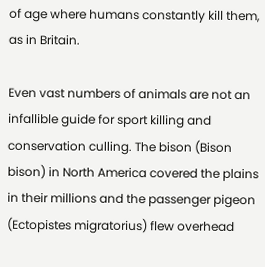of age where humans constantly kill them, as in Britain.

Even vast numbers of animals are not an infallible guide for sport killing and conservation culling. The bison (Bison bison) in North America covered the plains in their millions and the passenger pigeon (Ectopistes migratorius) flew overhead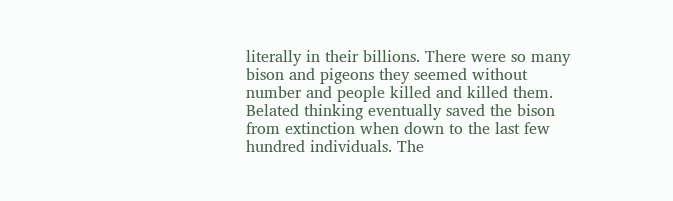literally in their billions. There were so many bison and pigeons they seemed without number and people killed and killed them. Belated thinking eventually saved the bison from extinction when down to the last few hundred individuals. The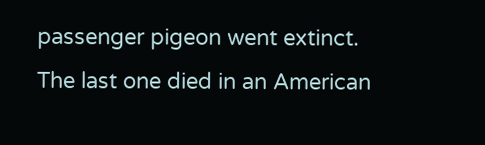passenger pigeon went extinct. The last one died in an American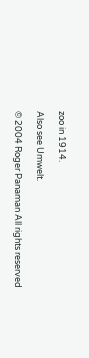zoo in 1914.

Also see Umwelt.

© 2004 Roger Panaman All rights reserved